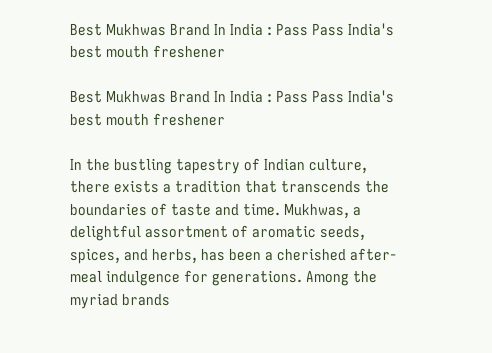Best Mukhwas Brand In India : Pass Pass India's best mouth freshener

Best Mukhwas Brand In India : Pass Pass India's best mouth freshener

In the bustling tapestry of Indian culture, there exists a tradition that transcends the boundaries of taste and time. Mukhwas, a delightful assortment of aromatic seeds, spices, and herbs, has been a cherished after-meal indulgence for generations. Among the myriad brands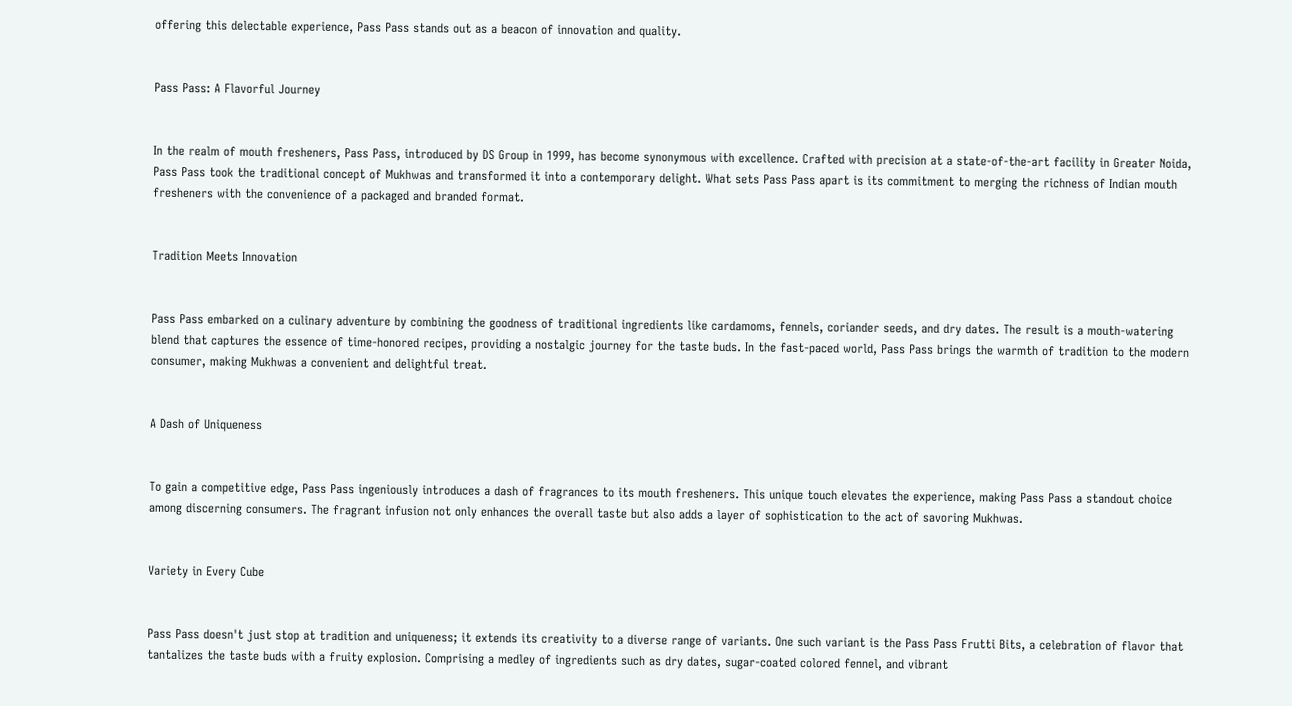offering this delectable experience, Pass Pass stands out as a beacon of innovation and quality.


Pass Pass: A Flavorful Journey


In the realm of mouth fresheners, Pass Pass, introduced by DS Group in 1999, has become synonymous with excellence. Crafted with precision at a state-of-the-art facility in Greater Noida, Pass Pass took the traditional concept of Mukhwas and transformed it into a contemporary delight. What sets Pass Pass apart is its commitment to merging the richness of Indian mouth fresheners with the convenience of a packaged and branded format.


Tradition Meets Innovation


Pass Pass embarked on a culinary adventure by combining the goodness of traditional ingredients like cardamoms, fennels, coriander seeds, and dry dates. The result is a mouth-watering blend that captures the essence of time-honored recipes, providing a nostalgic journey for the taste buds. In the fast-paced world, Pass Pass brings the warmth of tradition to the modern consumer, making Mukhwas a convenient and delightful treat.


A Dash of Uniqueness


To gain a competitive edge, Pass Pass ingeniously introduces a dash of fragrances to its mouth fresheners. This unique touch elevates the experience, making Pass Pass a standout choice among discerning consumers. The fragrant infusion not only enhances the overall taste but also adds a layer of sophistication to the act of savoring Mukhwas.


Variety in Every Cube


Pass Pass doesn't just stop at tradition and uniqueness; it extends its creativity to a diverse range of variants. One such variant is the Pass Pass Frutti Bits, a celebration of flavor that tantalizes the taste buds with a fruity explosion. Comprising a medley of ingredients such as dry dates, sugar-coated colored fennel, and vibrant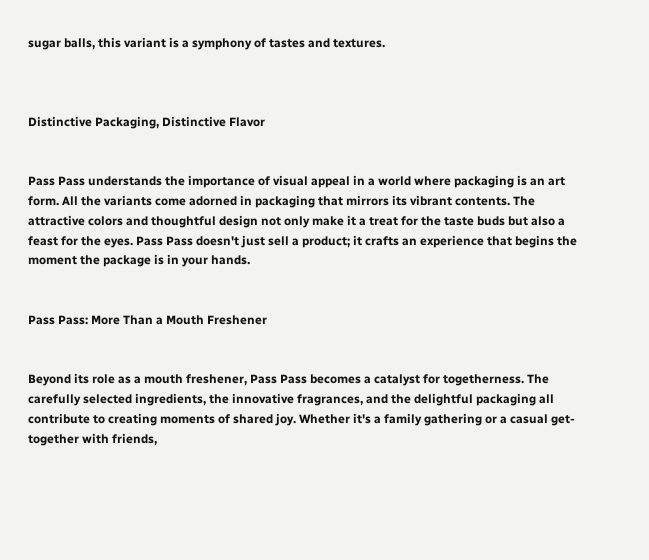sugar balls, this variant is a symphony of tastes and textures.



Distinctive Packaging, Distinctive Flavor


Pass Pass understands the importance of visual appeal in a world where packaging is an art form. All the variants come adorned in packaging that mirrors its vibrant contents. The attractive colors and thoughtful design not only make it a treat for the taste buds but also a feast for the eyes. Pass Pass doesn't just sell a product; it crafts an experience that begins the moment the package is in your hands.


Pass Pass: More Than a Mouth Freshener


Beyond its role as a mouth freshener, Pass Pass becomes a catalyst for togetherness. The carefully selected ingredients, the innovative fragrances, and the delightful packaging all contribute to creating moments of shared joy. Whether it's a family gathering or a casual get-together with friends,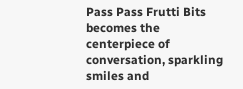Pass Pass Frutti Bits becomes the centerpiece of conversation, sparkling smiles and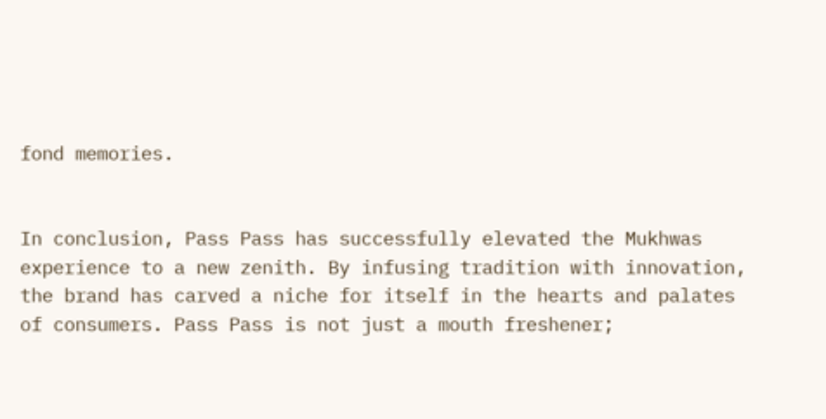fond memories.


In conclusion, Pass Pass has successfully elevated the Mukhwas experience to a new zenith. By infusing tradition with innovation, the brand has carved a niche for itself in the hearts and palates of consumers. Pass Pass is not just a mouth freshener;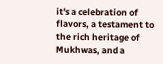it's a celebration of flavors, a testament to the rich heritage of Mukhwas, and a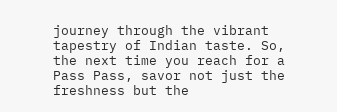journey through the vibrant tapestry of Indian taste. So, the next time you reach for a Pass Pass, savor not just the freshness but the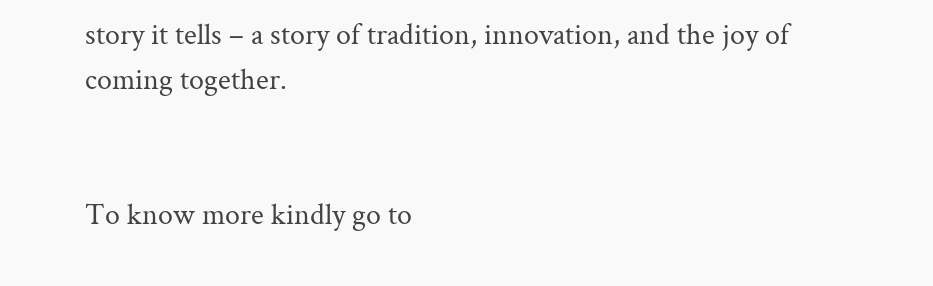story it tells – a story of tradition, innovation, and the joy of coming together.


To know more kindly go to